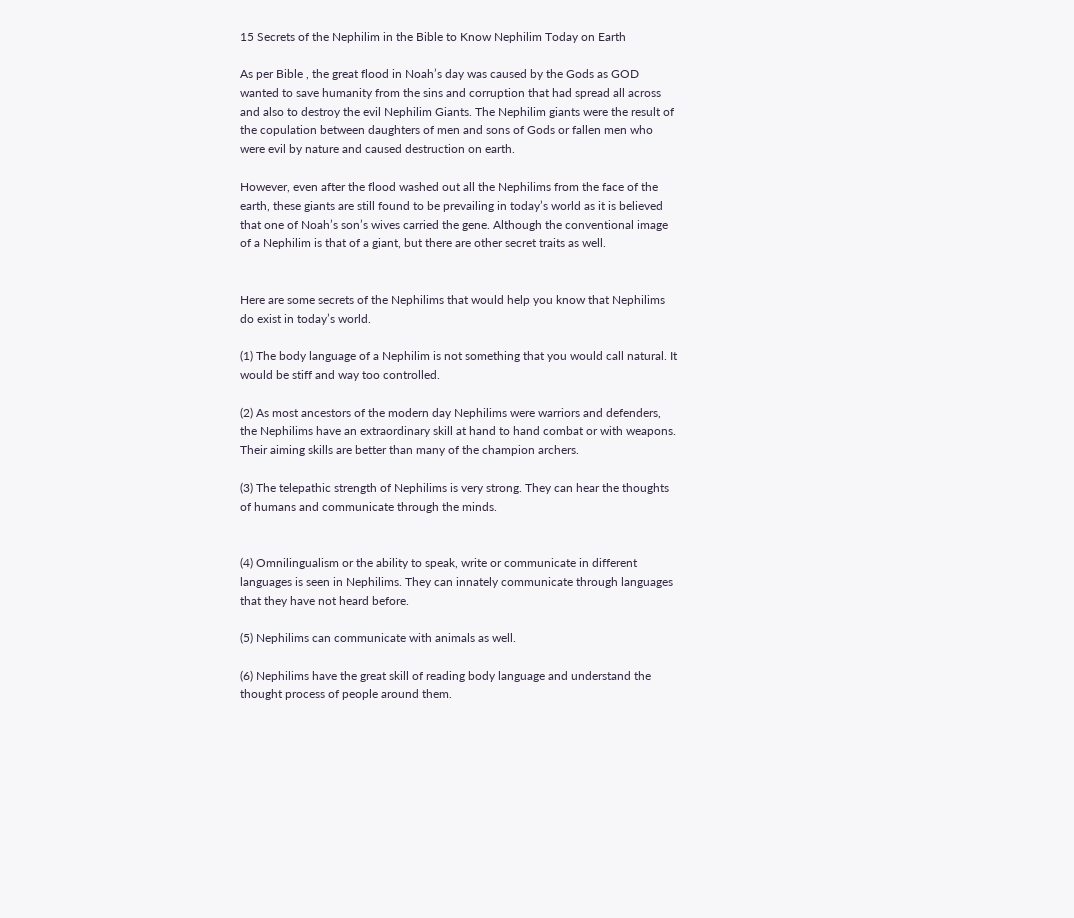15 Secrets of the Nephilim in the Bible to Know Nephilim Today on Earth

As per Bible , the great flood in Noah’s day was caused by the Gods as GOD wanted to save humanity from the sins and corruption that had spread all across and also to destroy the evil Nephilim Giants. The Nephilim giants were the result of the copulation between daughters of men and sons of Gods or fallen men who were evil by nature and caused destruction on earth.

However, even after the flood washed out all the Nephilims from the face of the earth, these giants are still found to be prevailing in today’s world as it is believed that one of Noah’s son’s wives carried the gene. Although the conventional image of a Nephilim is that of a giant, but there are other secret traits as well.


Here are some secrets of the Nephilims that would help you know that Nephilims do exist in today’s world.

(1) The body language of a Nephilim is not something that you would call natural. It would be stiff and way too controlled.

(2) As most ancestors of the modern day Nephilims were warriors and defenders, the Nephilims have an extraordinary skill at hand to hand combat or with weapons. Their aiming skills are better than many of the champion archers.

(3) The telepathic strength of Nephilims is very strong. They can hear the thoughts of humans and communicate through the minds.


(4) Omnilingualism or the ability to speak, write or communicate in different languages is seen in Nephilims. They can innately communicate through languages that they have not heard before.

(5) Nephilims can communicate with animals as well.

(6) Nephilims have the great skill of reading body language and understand the thought process of people around them.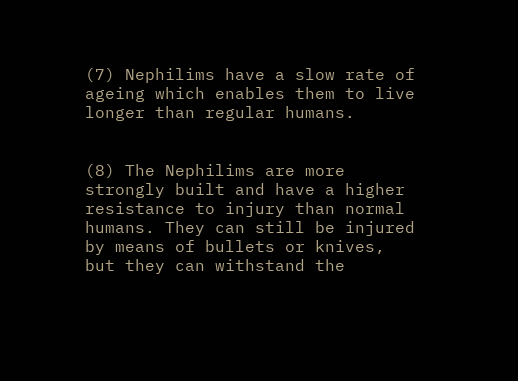(7) Nephilims have a slow rate of ageing which enables them to live longer than regular humans.


(8) The Nephilims are more strongly built and have a higher resistance to injury than normal humans. They can still be injured by means of bullets or knives, but they can withstand the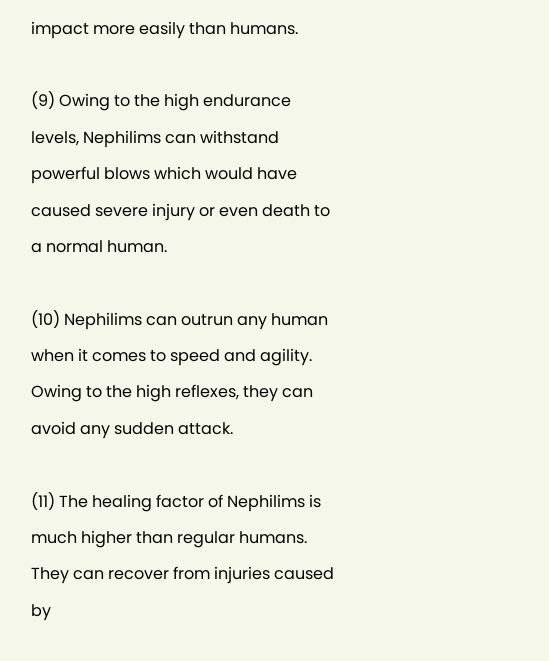impact more easily than humans.

(9) Owing to the high endurance levels, Nephilims can withstand powerful blows which would have caused severe injury or even death to a normal human.

(10) Nephilims can outrun any human when it comes to speed and agility. Owing to the high reflexes, they can avoid any sudden attack.

(11) The healing factor of Nephilims is much higher than regular humans. They can recover from injuries caused by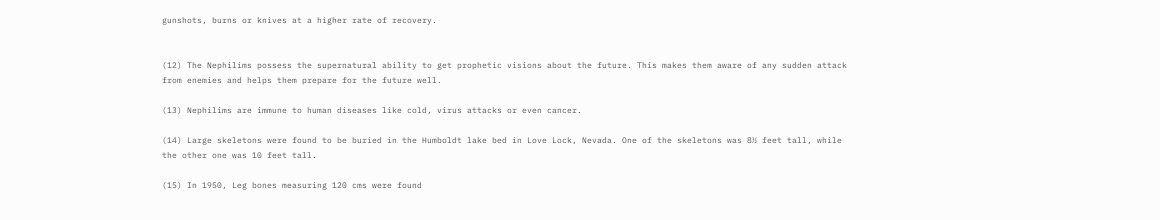gunshots, burns or knives at a higher rate of recovery.


(12) The Nephilims possess the supernatural ability to get prophetic visions about the future. This makes them aware of any sudden attack from enemies and helps them prepare for the future well.

(13) Nephilims are immune to human diseases like cold, virus attacks or even cancer.

(14) Large skeletons were found to be buried in the Humboldt lake bed in Love Lock, Nevada. One of the skeletons was 8½ feet tall, while the other one was 10 feet tall.

(15) In 1950, Leg bones measuring 120 cms were found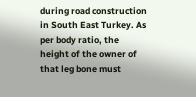during road construction in South East Turkey. As per body ratio, the height of the owner of that leg bone must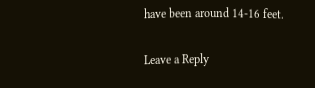have been around 14-16 feet.

Leave a Reply